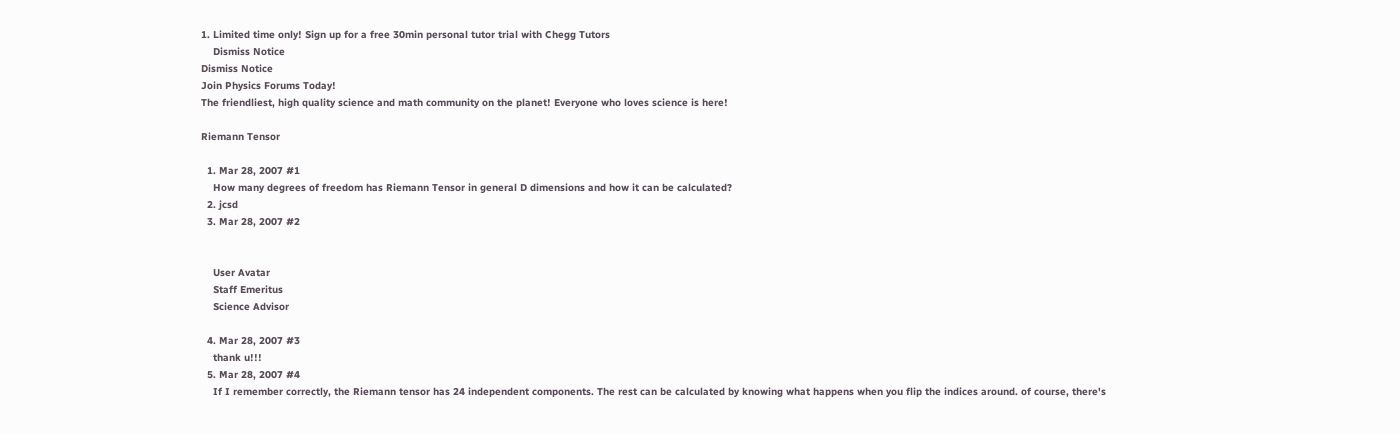1. Limited time only! Sign up for a free 30min personal tutor trial with Chegg Tutors
    Dismiss Notice
Dismiss Notice
Join Physics Forums Today!
The friendliest, high quality science and math community on the planet! Everyone who loves science is here!

Riemann Tensor

  1. Mar 28, 2007 #1
    How many degrees of freedom has Riemann Tensor in general D dimensions and how it can be calculated?
  2. jcsd
  3. Mar 28, 2007 #2


    User Avatar
    Staff Emeritus
    Science Advisor

  4. Mar 28, 2007 #3
    thank u!!!
  5. Mar 28, 2007 #4
    If I remember correctly, the Riemann tensor has 24 independent components. The rest can be calculated by knowing what happens when you flip the indices around. of course, there's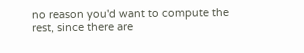no reason you'd want to compute the rest, since there are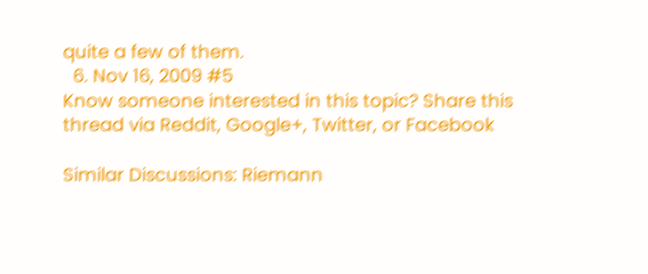quite a few of them.
  6. Nov 16, 2009 #5
Know someone interested in this topic? Share this thread via Reddit, Google+, Twitter, or Facebook

Similar Discussions: Riemann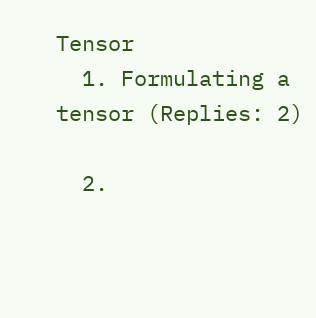Tensor
  1. Formulating a tensor (Replies: 2)

  2.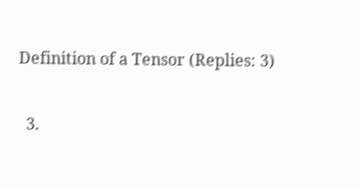Definition of a Tensor (Replies: 3)

  3.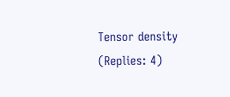Tensor density (Replies: 4)